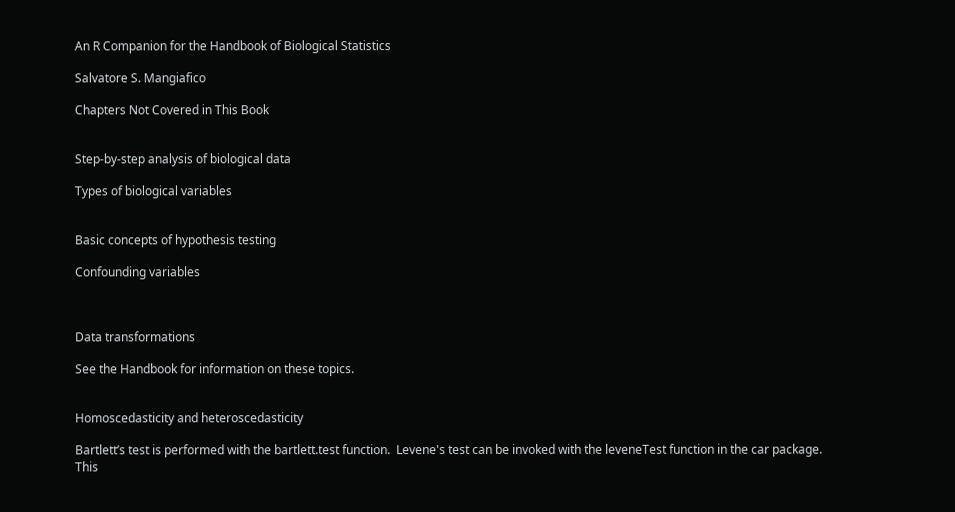An R Companion for the Handbook of Biological Statistics

Salvatore S. Mangiafico

Chapters Not Covered in This Book


Step-by-step analysis of biological data

Types of biological variables


Basic concepts of hypothesis testing

Confounding variables



Data transformations

See the Handbook for information on these topics.


Homoscedasticity and heteroscedasticity

Bartlett’s test is performed with the bartlett.test function.  Levene's test can be invoked with the leveneTest function in the car package.  This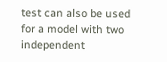test can also be used for a model with two independent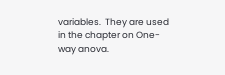variables.  They are used in the chapter on One-way anova.